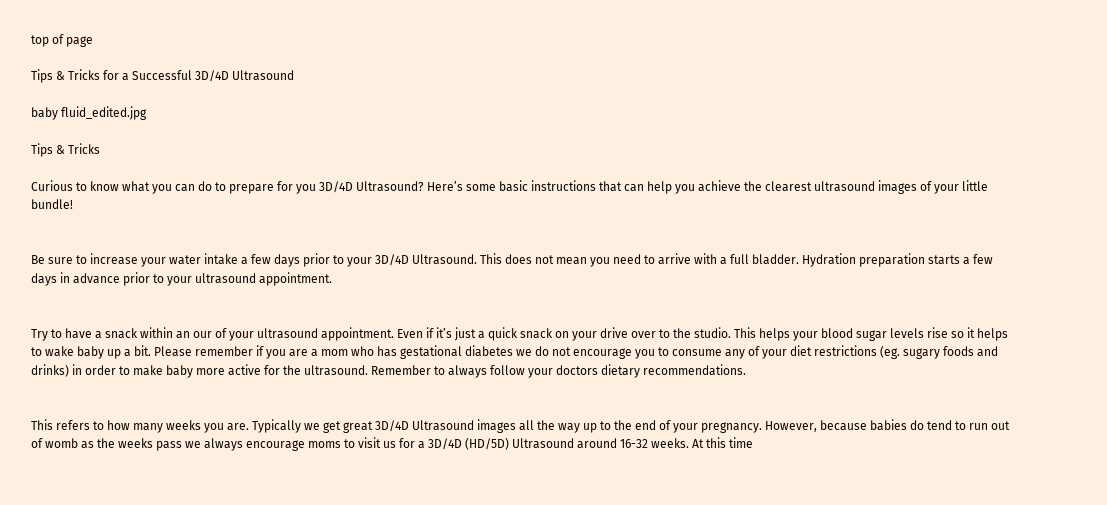top of page

Tips & Tricks for a Successful 3D/4D Ultrasound

baby fluid_edited.jpg

Tips & Tricks

Curious to know what you can do to prepare for you 3D/4D Ultrasound? Here’s some basic instructions that can help you achieve the clearest ultrasound images of your little bundle!


Be sure to increase your water intake a few days prior to your 3D/4D Ultrasound. This does not mean you need to arrive with a full bladder. Hydration preparation starts a few days in advance prior to your ultrasound appointment.


Try to have a snack within an our of your ultrasound appointment. Even if it’s just a quick snack on your drive over to the studio. This helps your blood sugar levels rise so it helps to wake baby up a bit. Please remember if you are a mom who has gestational diabetes we do not encourage you to consume any of your diet restrictions (eg. sugary foods and drinks) in order to make baby more active for the ultrasound. Remember to always follow your doctors dietary recommendations.


This refers to how many weeks you are. Typically we get great 3D/4D Ultrasound images all the way up to the end of your pregnancy. However, because babies do tend to run out of womb as the weeks pass we always encourage moms to visit us for a 3D/4D (HD/5D) Ultrasound around 16-32 weeks. At this time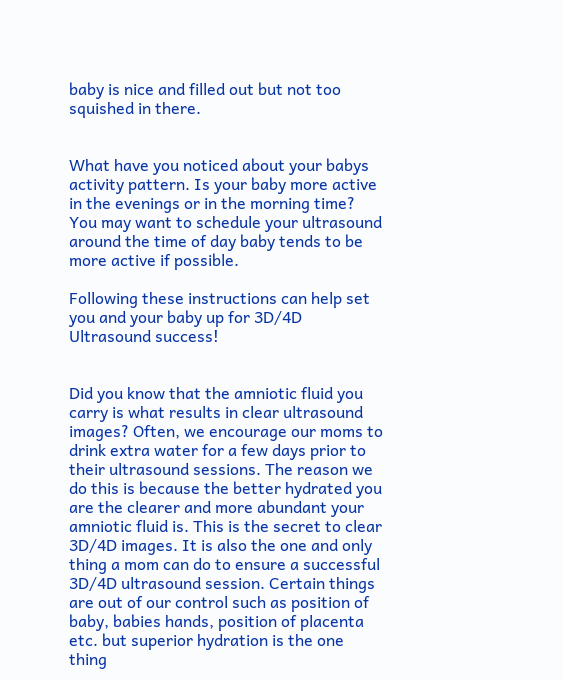baby is nice and filled out but not too squished in there.


What have you noticed about your babys activity pattern. Is your baby more active in the evenings or in the morning time? You may want to schedule your ultrasound around the time of day baby tends to be more active if possible.

Following these instructions can help set you and your baby up for 3D/4D Ultrasound success!


Did you know that the amniotic fluid you carry is what results in clear ultrasound images? Often, we encourage our moms to drink extra water for a few days prior to their ultrasound sessions. The reason we do this is because the better hydrated you are the clearer and more abundant your amniotic fluid is. This is the secret to clear 3D/4D images. It is also the one and only thing a mom can do to ensure a successful 3D/4D ultrasound session. Certain things are out of our control such as position of baby, babies hands, position of placenta etc. but superior hydration is the one thing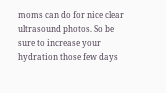moms can do for nice clear ultrasound photos. So be sure to increase your hydration those few days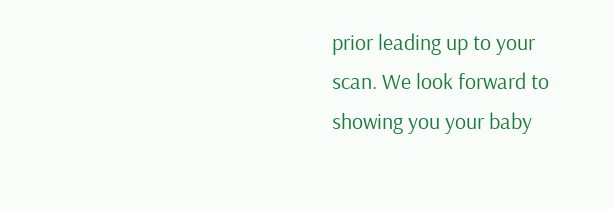prior leading up to your scan. We look forward to showing you your baby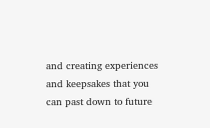and creating experiences and keepsakes that you can past down to future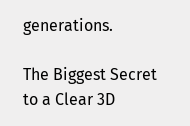generations.

The Biggest Secret to a Clear 3D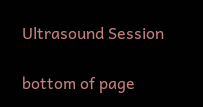Ultrasound Session

bottom of page